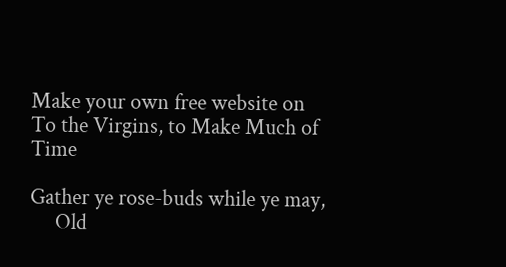Make your own free website on
To the Virgins, to Make Much of Time

Gather ye rose-buds while ye may,
     Old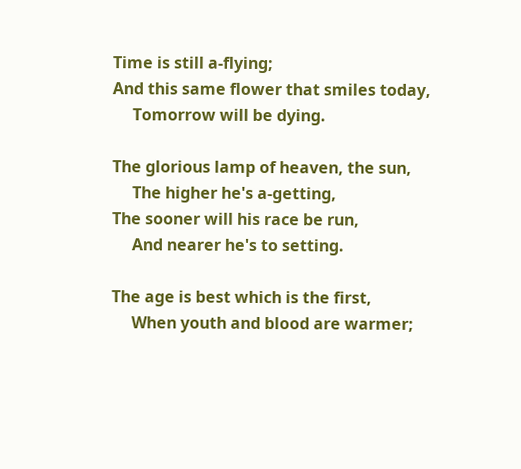Time is still a-flying;
And this same flower that smiles today,
     Tomorrow will be dying.

The glorious lamp of heaven, the sun,
     The higher he's a-getting,
The sooner will his race be run,
     And nearer he's to setting.

The age is best which is the first,
     When youth and blood are warmer;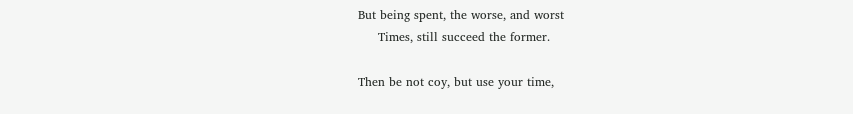But being spent, the worse, and worst
     Times, still succeed the former.

Then be not coy, but use your time,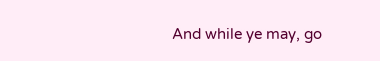And while ye may, go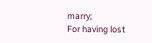marry;
For having lost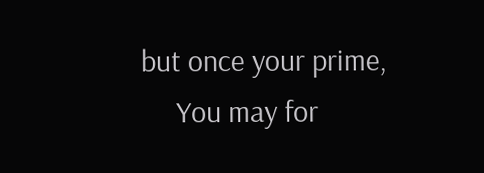but once your prime,
     You may for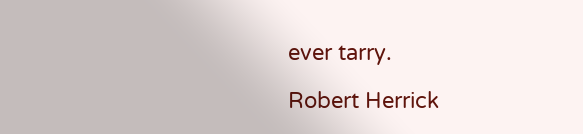ever tarry.

Robert Herrick